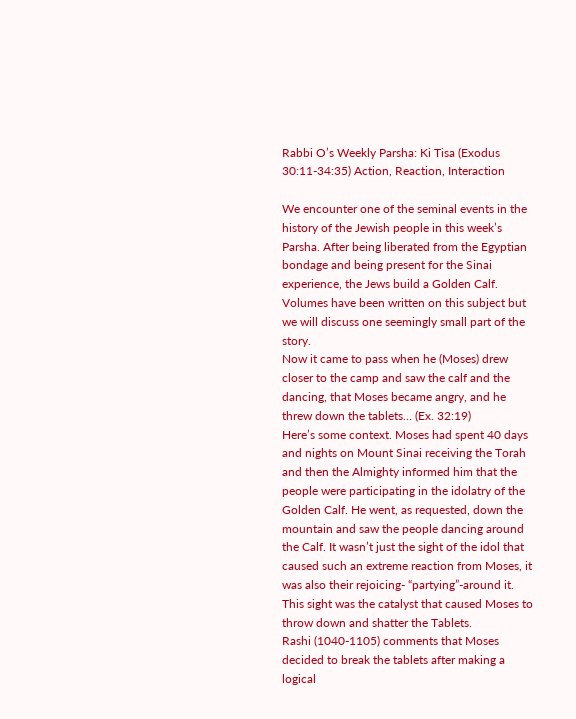Rabbi O’s Weekly Parsha: Ki Tisa (Exodus 30:11-34:35) Action, Reaction, Interaction

We encounter one of the seminal events in the history of the Jewish people in this week’s Parsha. After being liberated from the Egyptian bondage and being present for the Sinai experience, the Jews build a Golden Calf. Volumes have been written on this subject but we will discuss one seemingly small part of the story.
Now it came to pass when he (Moses) drew closer to the camp and saw the calf and the dancing, that Moses became angry, and he threw down the tablets… (Ex. 32:19)
Here’s some context. Moses had spent 40 days and nights on Mount Sinai receiving the Torah and then the Almighty informed him that the people were participating in the idolatry of the Golden Calf. He went, as requested, down the mountain and saw the people dancing around the Calf. It wasn’t just the sight of the idol that caused such an extreme reaction from Moses, it was also their rejoicing- “partying”-around it. This sight was the catalyst that caused Moses to throw down and shatter the Tablets.
Rashi (1040-1105) comments that Moses decided to break the tablets after making a logical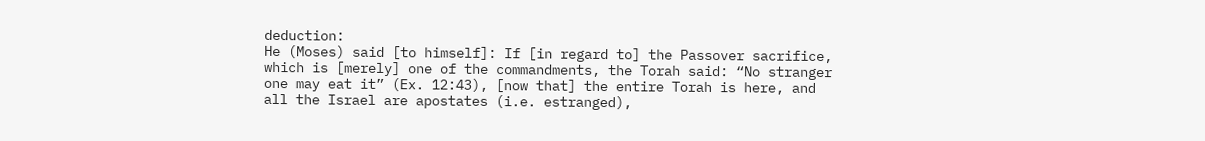deduction:
He (Moses) said [to himself]: If [in regard to] the Passover sacrifice, which is [merely] one of the commandments, the Torah said: “No stranger one may eat it” (Ex. 12:43), [now that] the entire Torah is here, and all the Israel are apostates (i.e. estranged),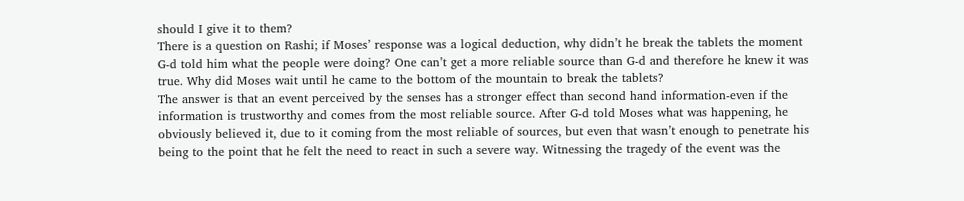should I give it to them?
There is a question on Rashi; if Moses’ response was a logical deduction, why didn’t he break the tablets the moment G-d told him what the people were doing? One can’t get a more reliable source than G-d and therefore he knew it was true. Why did Moses wait until he came to the bottom of the mountain to break the tablets?
The answer is that an event perceived by the senses has a stronger effect than second hand information-even if the information is trustworthy and comes from the most reliable source. After G-d told Moses what was happening, he obviously believed it, due to it coming from the most reliable of sources, but even that wasn’t enough to penetrate his being to the point that he felt the need to react in such a severe way. Witnessing the tragedy of the event was the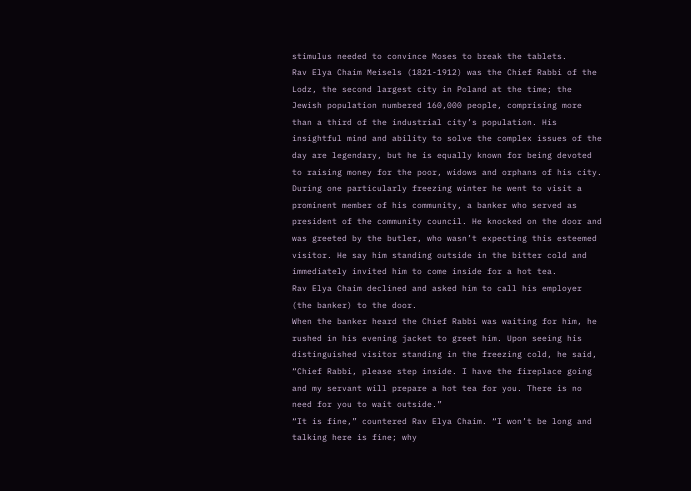stimulus needed to convince Moses to break the tablets.
Rav Elya Chaim Meisels (1821-1912) was the Chief Rabbi of the Lodz, the second largest city in Poland at the time; the Jewish population numbered 160,000 people, comprising more than a third of the industrial city’s population. His insightful mind and ability to solve the complex issues of the day are legendary, but he is equally known for being devoted to raising money for the poor, widows and orphans of his city. During one particularly freezing winter he went to visit a prominent member of his community, a banker who served as president of the community council. He knocked on the door and was greeted by the butler, who wasn’t expecting this esteemed visitor. He say him standing outside in the bitter cold and immediately invited him to come inside for a hot tea.
Rav Elya Chaim declined and asked him to call his employer (the banker) to the door.
When the banker heard the Chief Rabbi was waiting for him, he rushed in his evening jacket to greet him. Upon seeing his distinguished visitor standing in the freezing cold, he said, “Chief Rabbi, please step inside. I have the fireplace going and my servant will prepare a hot tea for you. There is no need for you to wait outside.”
“It is fine,” countered Rav Elya Chaim. “I won’t be long and talking here is fine; why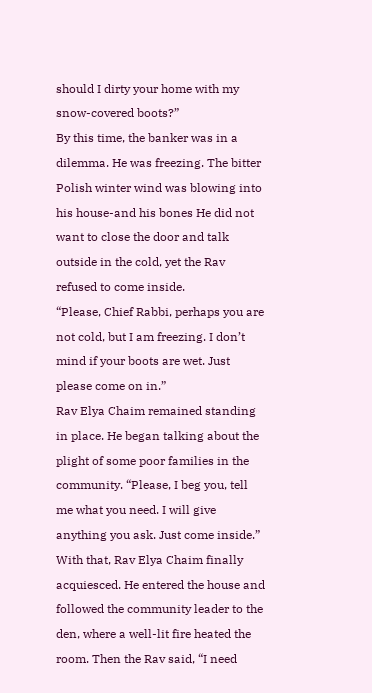should I dirty your home with my snow-covered boots?”
By this time, the banker was in a dilemma. He was freezing. The bitter Polish winter wind was blowing into his house-and his bones He did not want to close the door and talk outside in the cold, yet the Rav refused to come inside.
“Please, Chief Rabbi, perhaps you are not cold, but I am freezing. I don’t mind if your boots are wet. Just please come on in.”
Rav Elya Chaim remained standing in place. He began talking about the plight of some poor families in the community. “Please, I beg you, tell me what you need. I will give anything you ask. Just come inside.”
With that, Rav Elya Chaim finally acquiesced. He entered the house and followed the community leader to the den, where a well-lit fire heated the room. Then the Rav said, “I need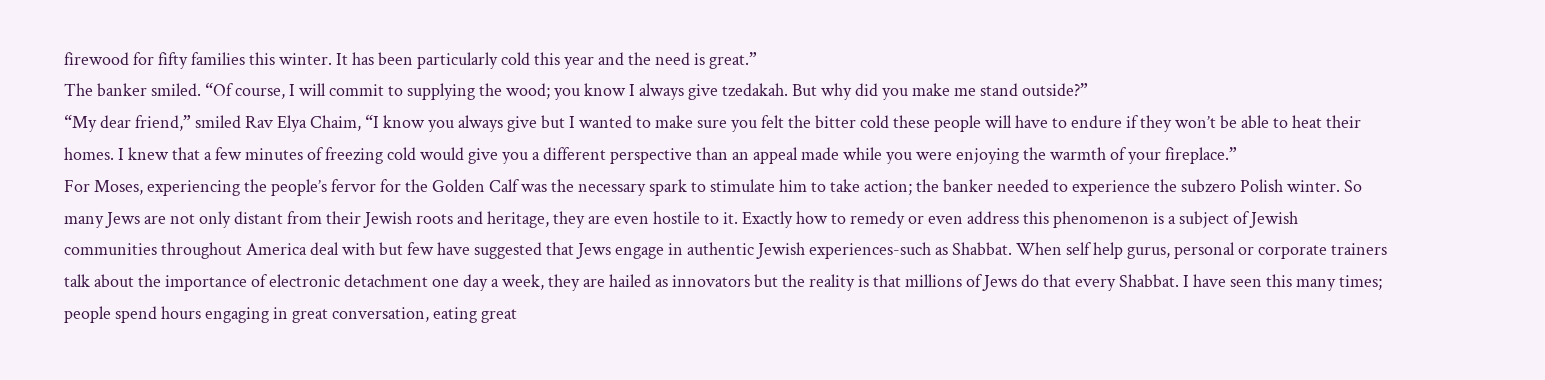firewood for fifty families this winter. It has been particularly cold this year and the need is great.”
The banker smiled. “Of course, I will commit to supplying the wood; you know I always give tzedakah. But why did you make me stand outside?”
“My dear friend,” smiled Rav Elya Chaim, “I know you always give but I wanted to make sure you felt the bitter cold these people will have to endure if they won’t be able to heat their homes. I knew that a few minutes of freezing cold would give you a different perspective than an appeal made while you were enjoying the warmth of your fireplace.”
For Moses, experiencing the people’s fervor for the Golden Calf was the necessary spark to stimulate him to take action; the banker needed to experience the subzero Polish winter. So many Jews are not only distant from their Jewish roots and heritage, they are even hostile to it. Exactly how to remedy or even address this phenomenon is a subject of Jewish communities throughout America deal with but few have suggested that Jews engage in authentic Jewish experiences-such as Shabbat. When self help gurus, personal or corporate trainers talk about the importance of electronic detachment one day a week, they are hailed as innovators but the reality is that millions of Jews do that every Shabbat. I have seen this many times; people spend hours engaging in great conversation, eating great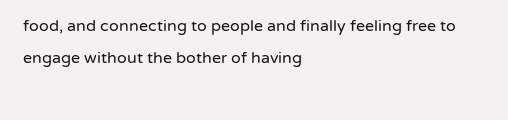food, and connecting to people and finally feeling free to engage without the bother of having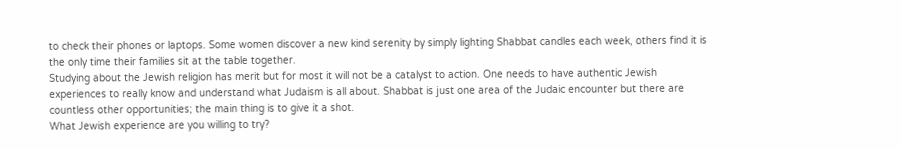to check their phones or laptops. Some women discover a new kind serenity by simply lighting Shabbat candles each week, others find it is the only time their families sit at the table together.
Studying about the Jewish religion has merit but for most it will not be a catalyst to action. One needs to have authentic Jewish experiences to really know and understand what Judaism is all about. Shabbat is just one area of the Judaic encounter but there are countless other opportunities; the main thing is to give it a shot.
What Jewish experience are you willing to try?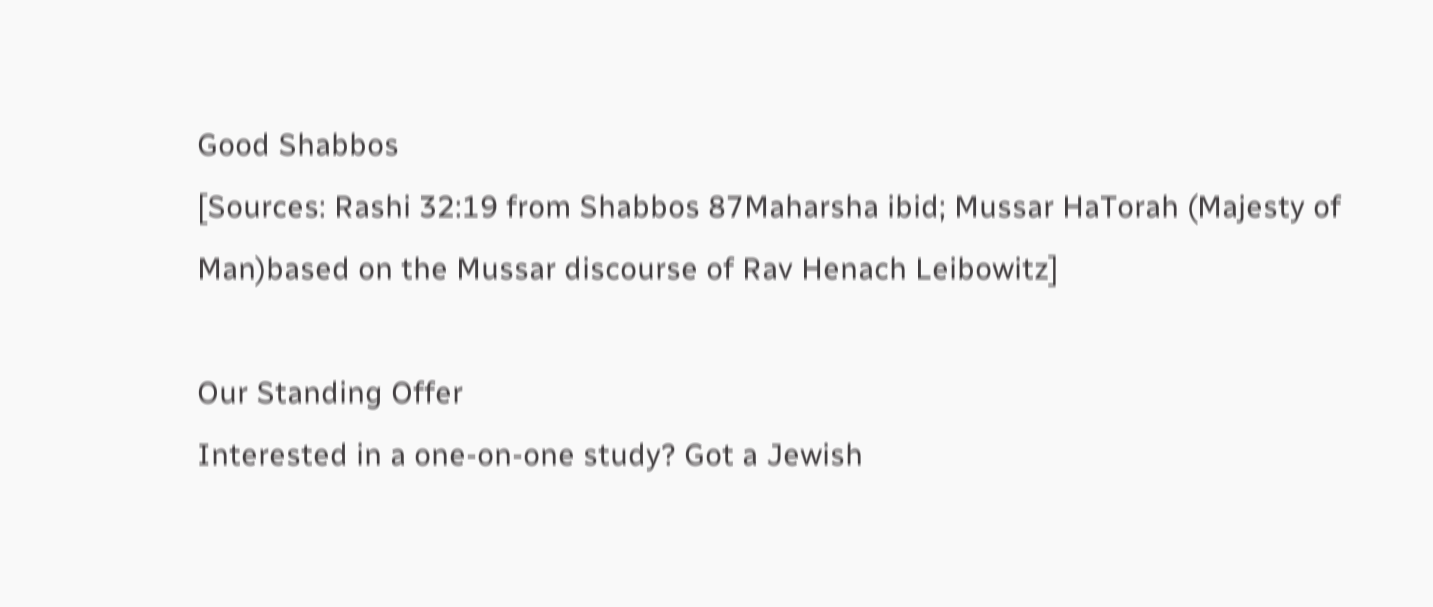Good Shabbos
[Sources: Rashi 32:19 from Shabbos 87Maharsha ibid; Mussar HaTorah (Majesty of Man)based on the Mussar discourse of Rav Henach Leibowitz]

Our Standing Offer
Interested in a one-on-one study? Got a Jewish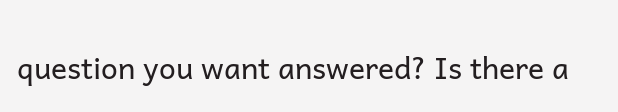question you want answered? Is there a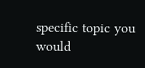specific topic you would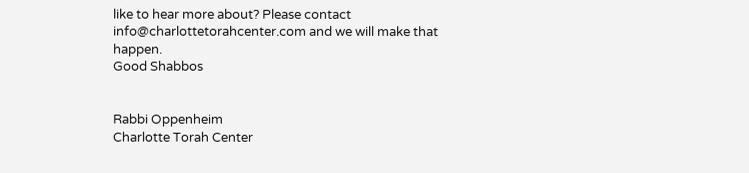like to hear more about? Please contact info@charlottetorahcenter.com and we will make that happen.
Good Shabbos


Rabbi Oppenheim
Charlotte Torah Center